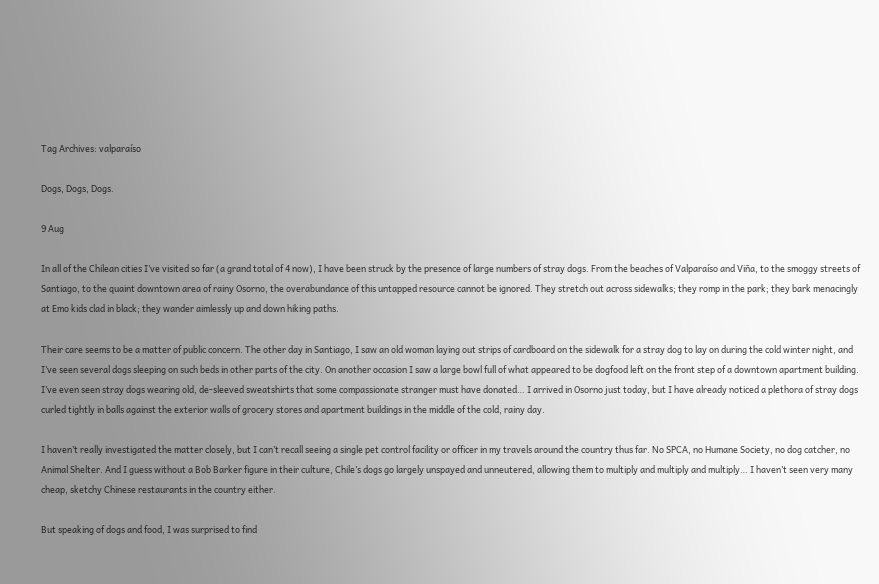Tag Archives: valparaíso

Dogs, Dogs, Dogs.

9 Aug

In all of the Chilean cities I’ve visited so far (a grand total of 4 now), I have been struck by the presence of large numbers of stray dogs. From the beaches of Valparaíso and Viña, to the smoggy streets of Santiago, to the quaint downtown area of rainy Osorno, the overabundance of this untapped resource cannot be ignored. They stretch out across sidewalks; they romp in the park; they bark menacingly at Emo kids clad in black; they wander aimlessly up and down hiking paths.

Their care seems to be a matter of public concern. The other day in Santiago, I saw an old woman laying out strips of cardboard on the sidewalk for a stray dog to lay on during the cold winter night, and I’ve seen several dogs sleeping on such beds in other parts of the city. On another occasion I saw a large bowl full of what appeared to be dogfood left on the front step of a downtown apartment building. I’ve even seen stray dogs wearing old, de-sleeved sweatshirts that some compassionate stranger must have donated… I arrived in Osorno just today, but I have already noticed a plethora of stray dogs curled tightly in balls against the exterior walls of grocery stores and apartment buildings in the middle of the cold, rainy day.

I haven’t really investigated the matter closely, but I can’t recall seeing a single pet control facility or officer in my travels around the country thus far. No SPCA, no Humane Society, no dog catcher, no Animal Shelter. And I guess without a Bob Barker figure in their culture, Chile’s dogs go largely unspayed and unneutered, allowing them to multiply and multiply and multiply… I haven’t seen very many cheap, sketchy Chinese restaurants in the country either.

But speaking of dogs and food, I was surprised to find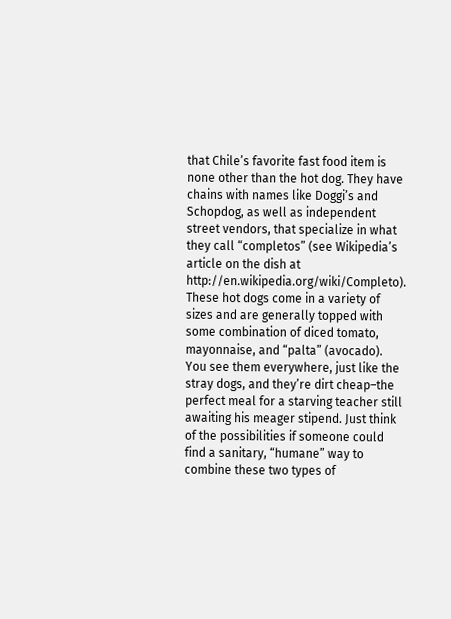that Chile’s favorite fast food item is none other than the hot dog. They have chains with names like Doggi’s and Schopdog, as well as independent street vendors, that specialize in what they call “completos” (see Wikipedia’s article on the dish at http://en.wikipedia.org/wiki/Completo). These hot dogs come in a variety of sizes and are generally topped with some combination of diced tomato, mayonnaise, and “palta” (avocado). You see them everywhere, just like the stray dogs, and they’re dirt cheap–the perfect meal for a starving teacher still awaiting his meager stipend. Just think of the possibilities if someone could find a sanitary, “humane” way to combine these two types of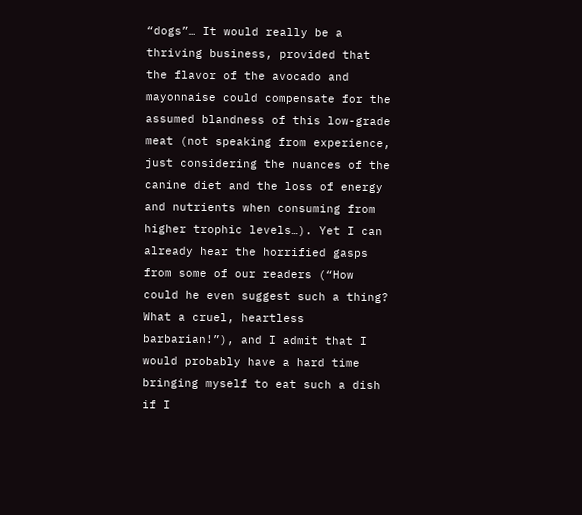“dogs”… It would really be a thriving business, provided that the flavor of the avocado and mayonnaise could compensate for the assumed blandness of this low-grade meat (not speaking from experience, just considering the nuances of the canine diet and the loss of energy and nutrients when consuming from higher trophic levels…). Yet I can already hear the horrified gasps from some of our readers (“How could he even suggest such a thing? What a cruel, heartless barbarian!”), and I admit that I would probably have a hard time bringing myself to eat such a dish if I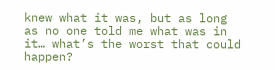knew what it was, but as long as no one told me what was in it… what’s the worst that could happen?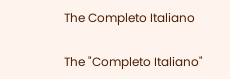The Completo Italiano

The "Completo Italiano"